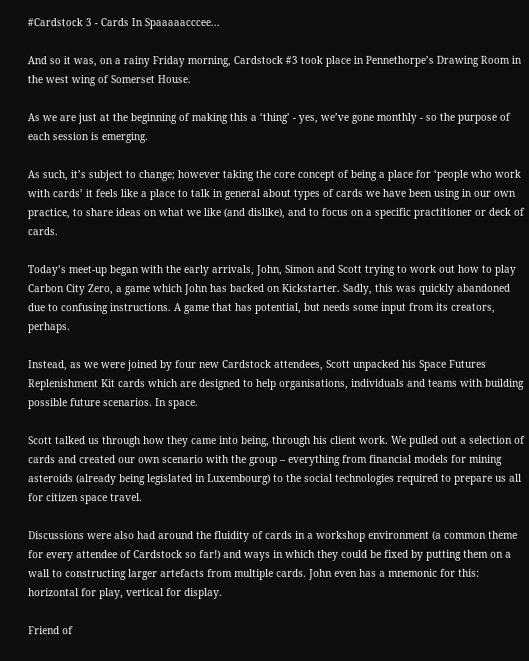#Cardstock 3 - Cards In Spaaaaacccee...

And so it was, on a rainy Friday morning, Cardstock #3 took place in Pennethorpe’s Drawing Room in the west wing of Somerset House.

As we are just at the beginning of making this a ‘thing’ - yes, we’ve gone monthly - so the purpose of each session is emerging.

As such, it’s subject to change; however taking the core concept of being a place for ‘people who work with cards’ it feels like a place to talk in general about types of cards we have been using in our own practice, to share ideas on what we like (and dislike), and to focus on a specific practitioner or deck of cards.

Today’s meet-up began with the early arrivals, John, Simon and Scott trying to work out how to play Carbon City Zero, a game which John has backed on Kickstarter. Sadly, this was quickly abandoned due to confusing instructions. A game that has potential, but needs some input from its creators, perhaps.

Instead, as we were joined by four new Cardstock attendees, Scott unpacked his Space Futures Replenishment Kit cards which are designed to help organisations, individuals and teams with building possible future scenarios. In space.

Scott talked us through how they came into being, through his client work. We pulled out a selection of cards and created our own scenario with the group – everything from financial models for mining asteroids (already being legislated in Luxembourg) to the social technologies required to prepare us all for citizen space travel.

Discussions were also had around the fluidity of cards in a workshop environment (a common theme for every attendee of Cardstock so far!) and ways in which they could be fixed by putting them on a wall to constructing larger artefacts from multiple cards. John even has a mnemonic for this: horizontal for play, vertical for display.

Friend of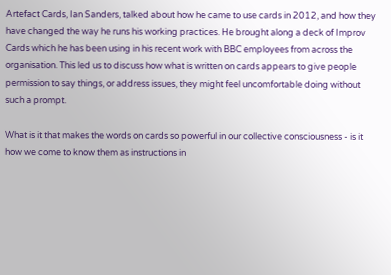Artefact Cards, Ian Sanders, talked about how he came to use cards in 2012, and how they have changed the way he runs his working practices. He brought along a deck of Improv Cards which he has been using in his recent work with BBC employees from across the organisation. This led us to discuss how what is written on cards appears to give people permission to say things, or address issues, they might feel uncomfortable doing without such a prompt.

What is it that makes the words on cards so powerful in our collective consciousness - is it how we come to know them as instructions in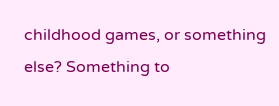childhood games, or something else? Something to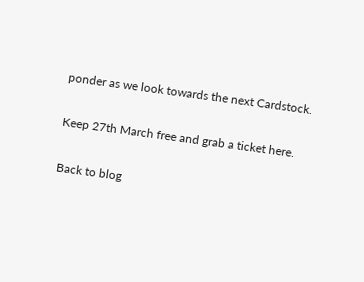ponder as we look towards the next Cardstock.

Keep 27th March free and grab a ticket here.

Back to blog